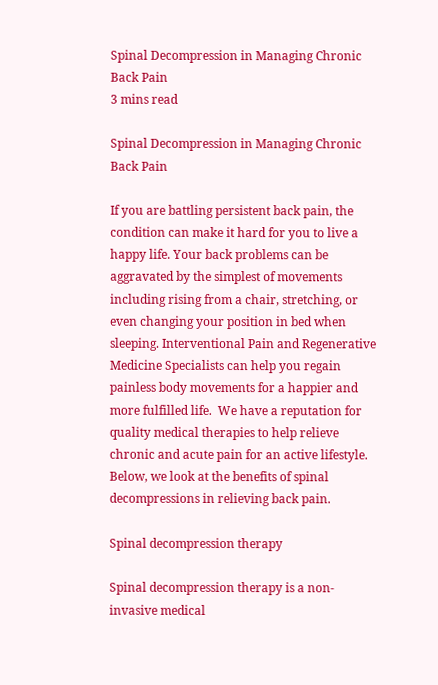Spinal Decompression in Managing Chronic Back Pain
3 mins read

Spinal Decompression in Managing Chronic Back Pain

If you are battling persistent back pain, the condition can make it hard for you to live a happy life. Your back problems can be aggravated by the simplest of movements including rising from a chair, stretching, or even changing your position in bed when sleeping. Interventional Pain and Regenerative Medicine Specialists can help you regain painless body movements for a happier and more fulfilled life.  We have a reputation for quality medical therapies to help relieve chronic and acute pain for an active lifestyle. Below, we look at the benefits of spinal decompressions in relieving back pain.

Spinal decompression therapy

Spinal decompression therapy is a non-invasive medical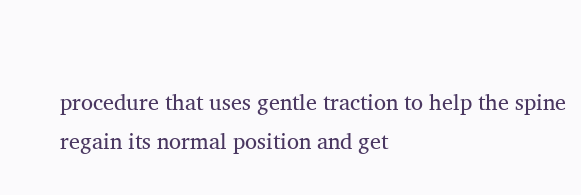procedure that uses gentle traction to help the spine regain its normal position and get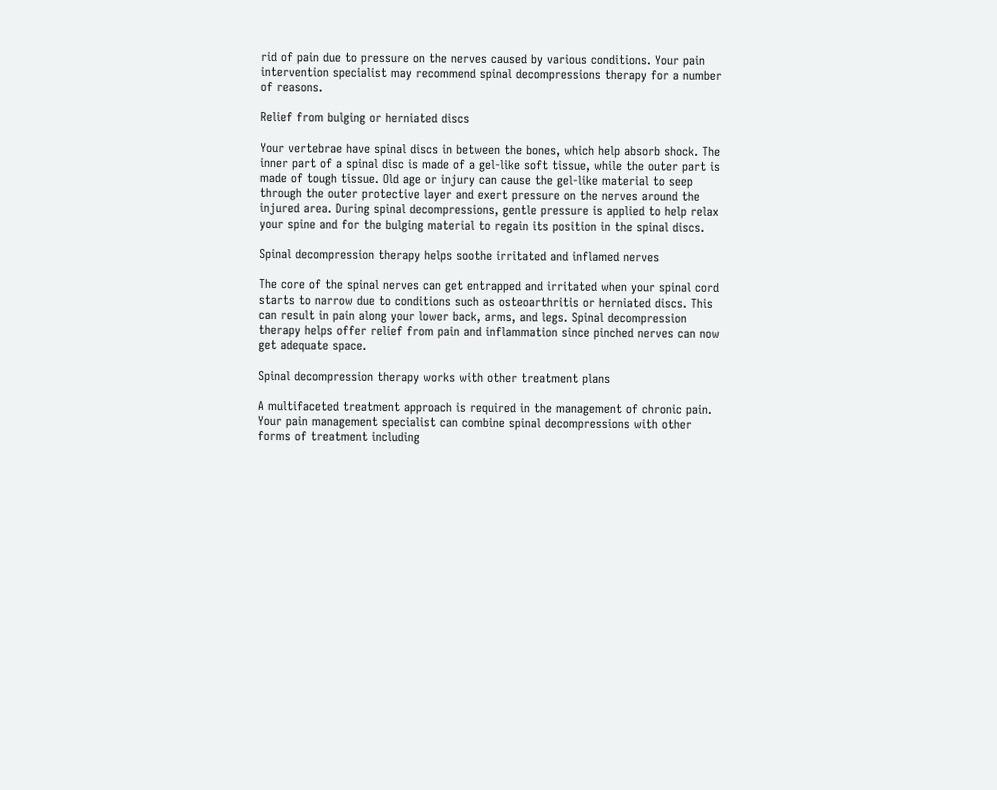rid of pain due to pressure on the nerves caused by various conditions. Your pain intervention specialist may recommend spinal decompressions therapy for a number of reasons.

Relief from bulging or herniated discs

Your vertebrae have spinal discs in between the bones, which help absorb shock. The inner part of a spinal disc is made of a gel-like soft tissue, while the outer part is made of tough tissue. Old age or injury can cause the gel-like material to seep through the outer protective layer and exert pressure on the nerves around the injured area. During spinal decompressions, gentle pressure is applied to help relax your spine and for the bulging material to regain its position in the spinal discs.

Spinal decompression therapy helps soothe irritated and inflamed nerves

The core of the spinal nerves can get entrapped and irritated when your spinal cord starts to narrow due to conditions such as osteoarthritis or herniated discs. This can result in pain along your lower back, arms, and legs. Spinal decompression therapy helps offer relief from pain and inflammation since pinched nerves can now get adequate space.

Spinal decompression therapy works with other treatment plans

A multifaceted treatment approach is required in the management of chronic pain. Your pain management specialist can combine spinal decompressions with other forms of treatment including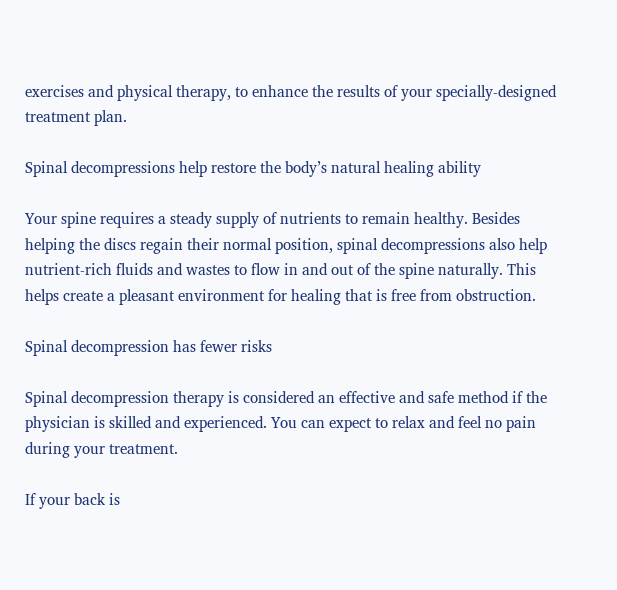exercises and physical therapy, to enhance the results of your specially-designed treatment plan.

Spinal decompressions help restore the body’s natural healing ability

Your spine requires a steady supply of nutrients to remain healthy. Besides helping the discs regain their normal position, spinal decompressions also help nutrient-rich fluids and wastes to flow in and out of the spine naturally. This helps create a pleasant environment for healing that is free from obstruction.

Spinal decompression has fewer risks

Spinal decompression therapy is considered an effective and safe method if the physician is skilled and experienced. You can expect to relax and feel no pain during your treatment.

If your back is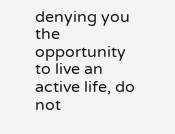denying you the opportunity to live an active life, do not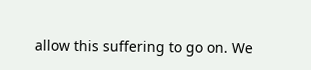allow this suffering to go on. We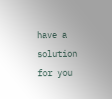have a solution for you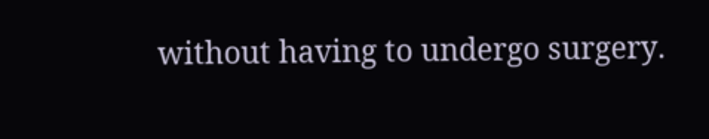without having to undergo surgery.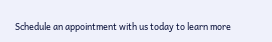Schedule an appointment with us today to learn more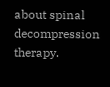about spinal decompression therapy.